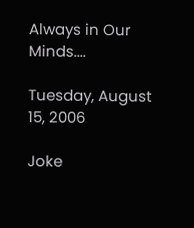Always in Our Minds....

Tuesday, August 15, 2006

Joke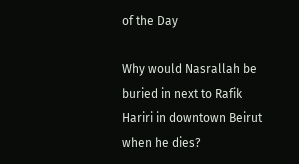of the Day

Why would Nasrallah be buried in next to Rafik Hariri in downtown Beirut when he dies?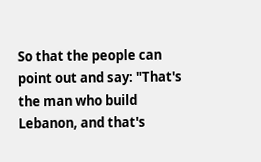So that the people can point out and say: "That's the man who build Lebanon, and that's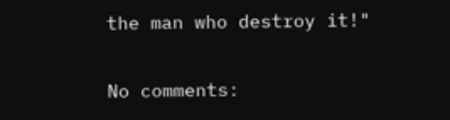the man who destroy it!"

No comments: